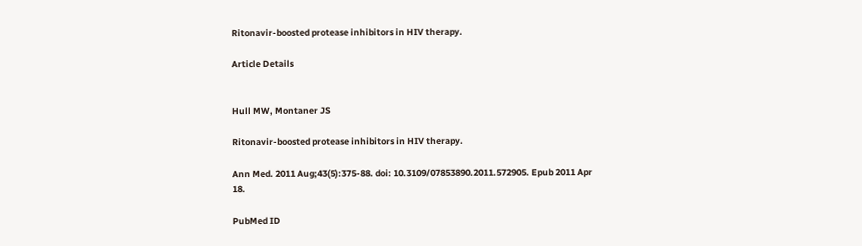Ritonavir-boosted protease inhibitors in HIV therapy.

Article Details


Hull MW, Montaner JS

Ritonavir-boosted protease inhibitors in HIV therapy.

Ann Med. 2011 Aug;43(5):375-88. doi: 10.3109/07853890.2011.572905. Epub 2011 Apr 18.

PubMed ID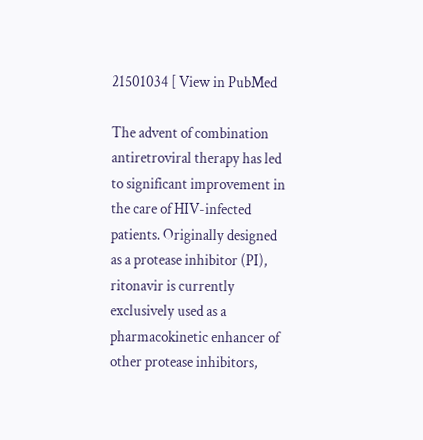21501034 [ View in PubMed

The advent of combination antiretroviral therapy has led to significant improvement in the care of HIV-infected patients. Originally designed as a protease inhibitor (PI), ritonavir is currently exclusively used as a pharmacokinetic enhancer of other protease inhibitors,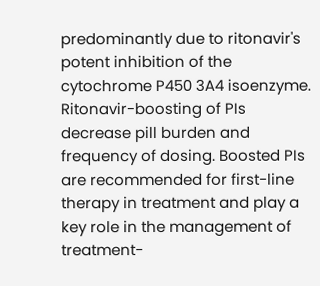predominantly due to ritonavir's potent inhibition of the cytochrome P450 3A4 isoenzyme. Ritonavir-boosting of PIs decrease pill burden and frequency of dosing. Boosted PIs are recommended for first-line therapy in treatment and play a key role in the management of treatment-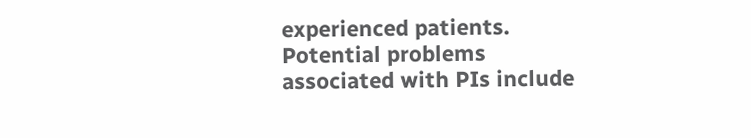experienced patients. Potential problems associated with PIs include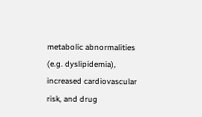metabolic abnormalities (e.g. dyslipidemia), increased cardiovascular risk, and drug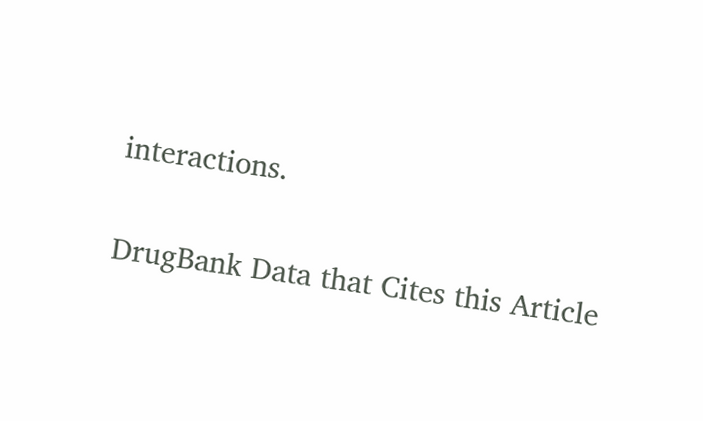interactions.

DrugBank Data that Cites this Article